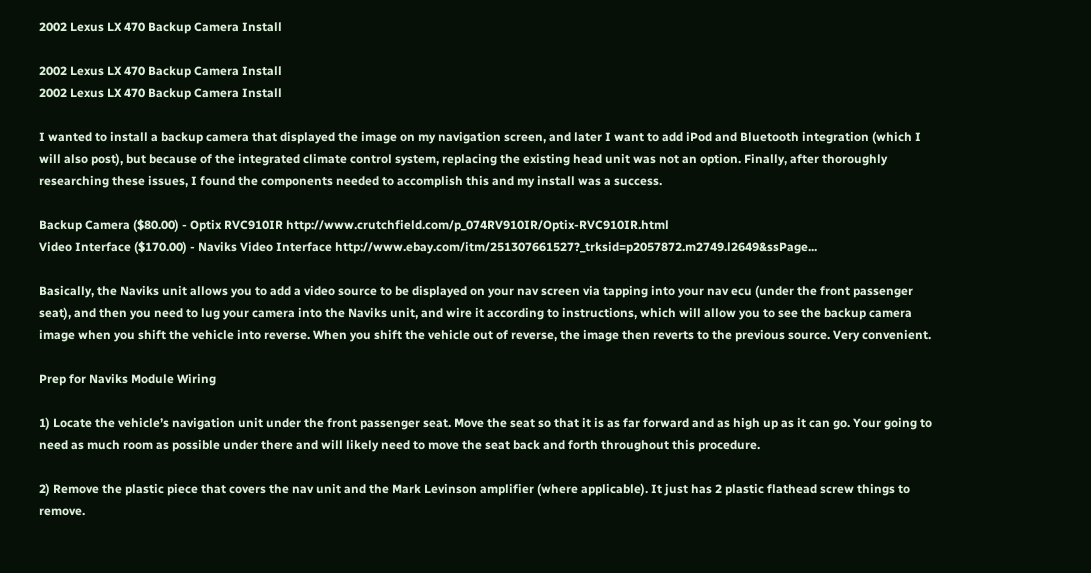2002 Lexus LX 470 Backup Camera Install

2002 Lexus LX 470 Backup Camera Install
2002 Lexus LX 470 Backup Camera Install

I wanted to install a backup camera that displayed the image on my navigation screen, and later I want to add iPod and Bluetooth integration (which I will also post), but because of the integrated climate control system, replacing the existing head unit was not an option. Finally, after thoroughly researching these issues, I found the components needed to accomplish this and my install was a success.

Backup Camera ($80.00) - Optix RVC910IR http://www.crutchfield.com/p_074RV910IR/Optix-RVC910IR.html
Video Interface ($170.00) - Naviks Video Interface http://www.ebay.com/itm/251307661527?_trksid=p2057872.m2749.l2649&ssPage...

Basically, the Naviks unit allows you to add a video source to be displayed on your nav screen via tapping into your nav ecu (under the front passenger seat), and then you need to lug your camera into the Naviks unit, and wire it according to instructions, which will allow you to see the backup camera image when you shift the vehicle into reverse. When you shift the vehicle out of reverse, the image then reverts to the previous source. Very convenient.

Prep for Naviks Module Wiring

1) Locate the vehicle’s navigation unit under the front passenger seat. Move the seat so that it is as far forward and as high up as it can go. Your going to need as much room as possible under there and will likely need to move the seat back and forth throughout this procedure.

2) Remove the plastic piece that covers the nav unit and the Mark Levinson amplifier (where applicable). It just has 2 plastic flathead screw things to remove.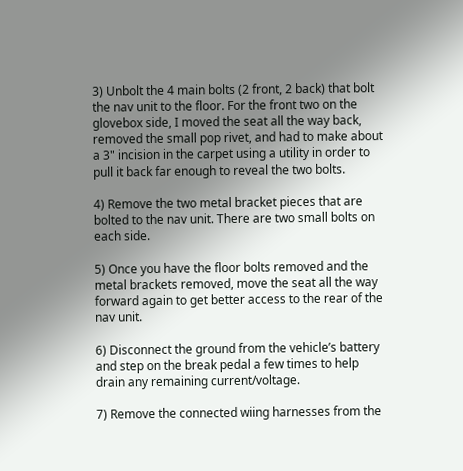3) Unbolt the 4 main bolts (2 front, 2 back) that bolt the nav unit to the floor. For the front two on the glovebox side, I moved the seat all the way back, removed the small pop rivet, and had to make about a 3" incision in the carpet using a utility in order to pull it back far enough to reveal the two bolts.

4) Remove the two metal bracket pieces that are bolted to the nav unit. There are two small bolts on each side.

5) Once you have the floor bolts removed and the metal brackets removed, move the seat all the way forward again to get better access to the rear of the nav unit.

6) Disconnect the ground from the vehicle’s battery and step on the break pedal a few times to help drain any remaining current/voltage.

7) Remove the connected wiing harnesses from the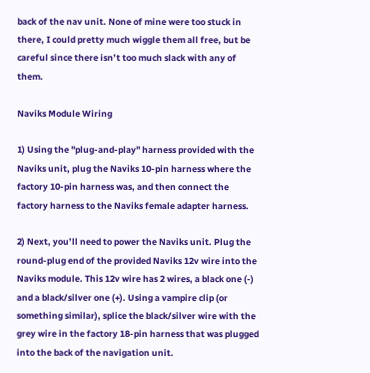back of the nav unit. None of mine were too stuck in there, I could pretty much wiggle them all free, but be careful since there isn’t too much slack with any of them.

Naviks Module Wiring

1) Using the "plug-and-play" harness provided with the Naviks unit, plug the Naviks 10-pin harness where the factory 10-pin harness was, and then connect the factory harness to the Naviks female adapter harness.

2) Next, you’ll need to power the Naviks unit. Plug the round-plug end of the provided Naviks 12v wire into the Naviks module. This 12v wire has 2 wires, a black one (-) and a black/silver one (+). Using a vampire clip (or something similar), splice the black/silver wire with the grey wire in the factory 18-pin harness that was plugged into the back of the navigation unit.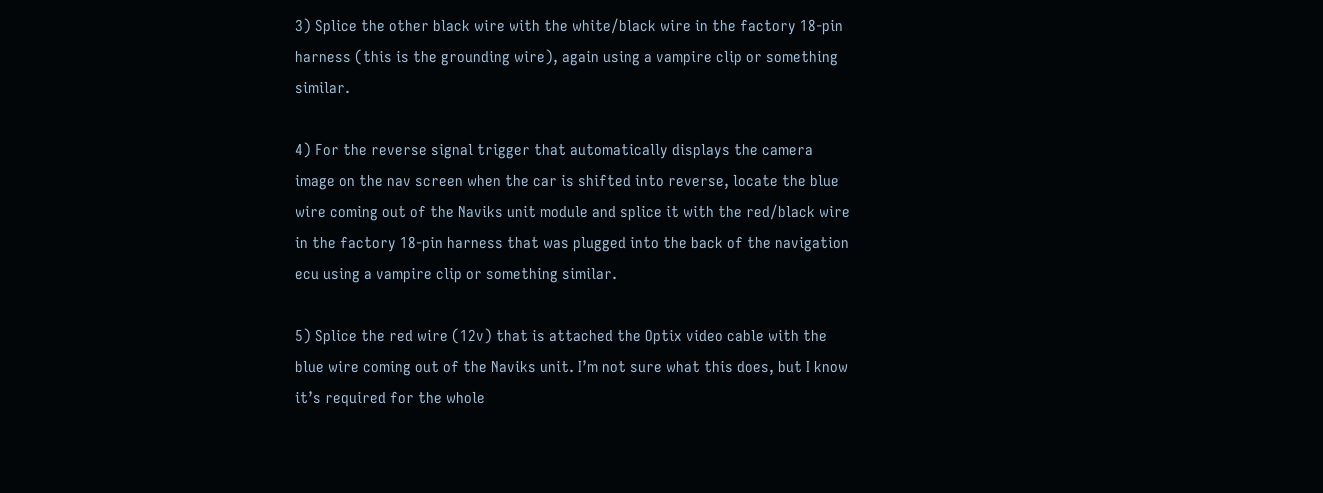3) Splice the other black wire with the white/black wire in the factory 18-pin harness (this is the grounding wire), again using a vampire clip or something similar.

4) For the reverse signal trigger that automatically displays the camera image on the nav screen when the car is shifted into reverse, locate the blue wire coming out of the Naviks unit module and splice it with the red/black wire in the factory 18-pin harness that was plugged into the back of the navigation ecu using a vampire clip or something similar.

5) Splice the red wire (12v) that is attached the Optix video cable with the blue wire coming out of the Naviks unit. I’m not sure what this does, but I know it’s required for the whole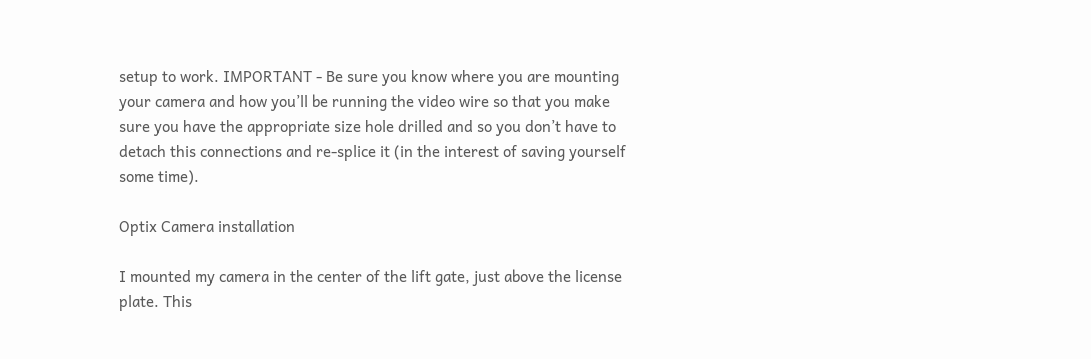setup to work. IMPORTANT - Be sure you know where you are mounting your camera and how you’ll be running the video wire so that you make sure you have the appropriate size hole drilled and so you don’t have to detach this connections and re-splice it (in the interest of saving yourself some time).

Optix Camera installation

I mounted my camera in the center of the lift gate, just above the license plate. This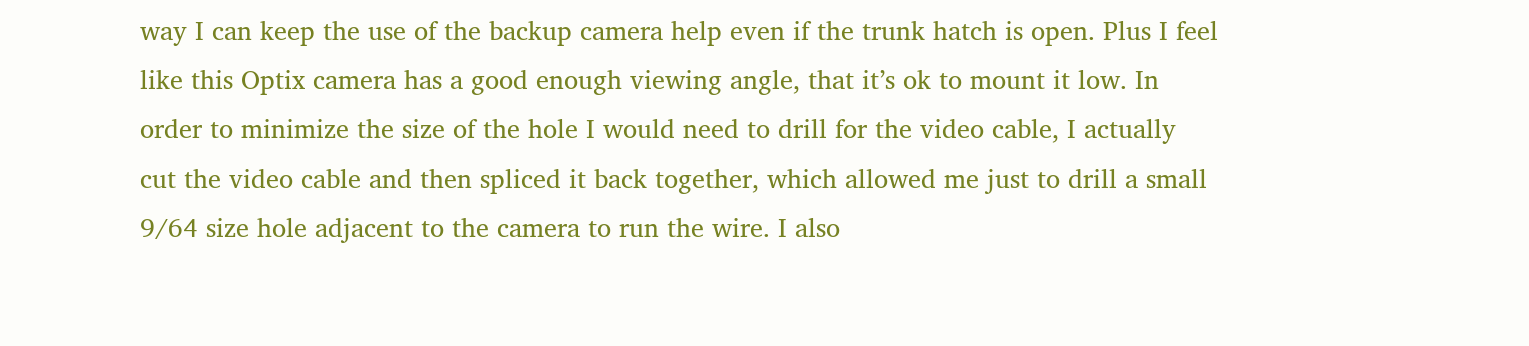way I can keep the use of the backup camera help even if the trunk hatch is open. Plus I feel like this Optix camera has a good enough viewing angle, that it’s ok to mount it low. In order to minimize the size of the hole I would need to drill for the video cable, I actually cut the video cable and then spliced it back together, which allowed me just to drill a small 9/64 size hole adjacent to the camera to run the wire. I also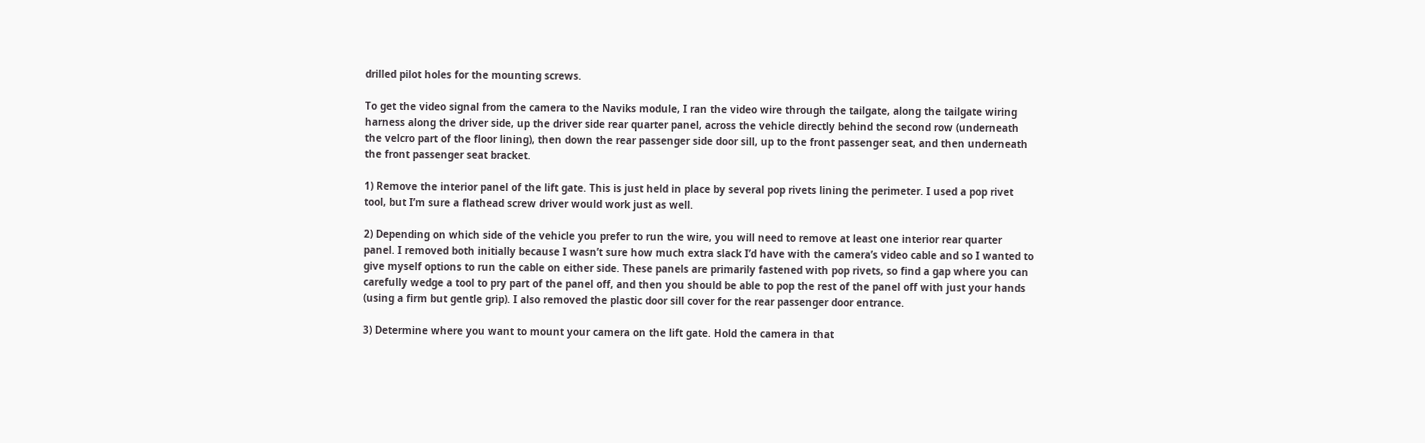drilled pilot holes for the mounting screws.

To get the video signal from the camera to the Naviks module, I ran the video wire through the tailgate, along the tailgate wiring harness along the driver side, up the driver side rear quarter panel, across the vehicle directly behind the second row (underneath the velcro part of the floor lining), then down the rear passenger side door sill, up to the front passenger seat, and then underneath the front passenger seat bracket.

1) Remove the interior panel of the lift gate. This is just held in place by several pop rivets lining the perimeter. I used a pop rivet tool, but I’m sure a flathead screw driver would work just as well.

2) Depending on which side of the vehicle you prefer to run the wire, you will need to remove at least one interior rear quarter panel. I removed both initially because I wasn’t sure how much extra slack I’d have with the camera’s video cable and so I wanted to give myself options to run the cable on either side. These panels are primarily fastened with pop rivets, so find a gap where you can carefully wedge a tool to pry part of the panel off, and then you should be able to pop the rest of the panel off with just your hands (using a firm but gentle grip). I also removed the plastic door sill cover for the rear passenger door entrance.

3) Determine where you want to mount your camera on the lift gate. Hold the camera in that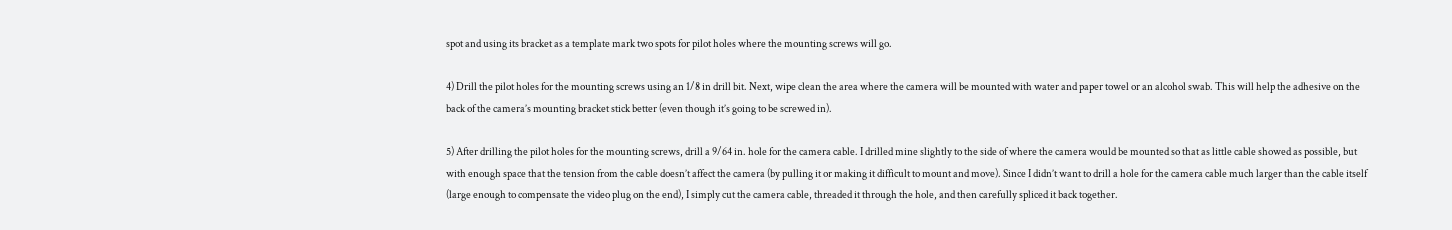spot and using its bracket as a template mark two spots for pilot holes where the mounting screws will go.

4) Drill the pilot holes for the mounting screws using an 1/8 in drill bit. Next, wipe clean the area where the camera will be mounted with water and paper towel or an alcohol swab. This will help the adhesive on the back of the camera’s mounting bracket stick better (even though it’s going to be screwed in).

5) After drilling the pilot holes for the mounting screws, drill a 9/64 in. hole for the camera cable. I drilled mine slightly to the side of where the camera would be mounted so that as little cable showed as possible, but with enough space that the tension from the cable doesn’t affect the camera (by pulling it or making it difficult to mount and move). Since I didn’t want to drill a hole for the camera cable much larger than the cable itself (large enough to compensate the video plug on the end), I simply cut the camera cable, threaded it through the hole, and then carefully spliced it back together.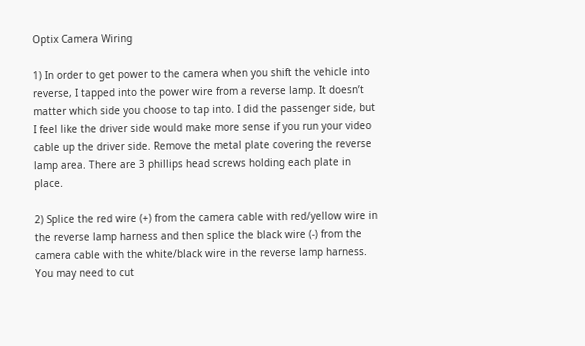Optix Camera Wiring

1) In order to get power to the camera when you shift the vehicle into reverse, I tapped into the power wire from a reverse lamp. It doesn’t matter which side you choose to tap into. I did the passenger side, but I feel like the driver side would make more sense if you run your video cable up the driver side. Remove the metal plate covering the reverse lamp area. There are 3 phillips head screws holding each plate in place.

2) Splice the red wire (+) from the camera cable with red/yellow wire in the reverse lamp harness and then splice the black wire (-) from the camera cable with the white/black wire in the reverse lamp harness. You may need to cut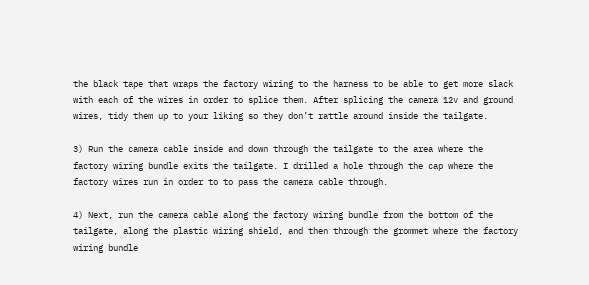the black tape that wraps the factory wiring to the harness to be able to get more slack with each of the wires in order to splice them. After splicing the camera 12v and ground wires, tidy them up to your liking so they don’t rattle around inside the tailgate.

3) Run the camera cable inside and down through the tailgate to the area where the factory wiring bundle exits the tailgate. I drilled a hole through the cap where the factory wires run in order to to pass the camera cable through.

4) Next, run the camera cable along the factory wiring bundle from the bottom of the tailgate, along the plastic wiring shield, and then through the grommet where the factory wiring bundle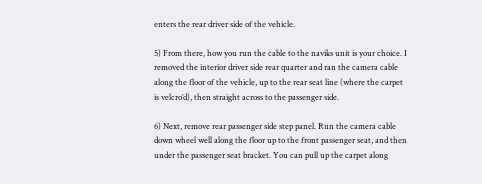enters the rear driver side of the vehicle.

5) From there, how you run the cable to the naviks unit is your choice. I removed the interior driver side rear quarter and ran the camera cable along the floor of the vehicle, up to the rear seat line (where the carpet is velcro’d), then straight across to the passenger side.

6) Next, remove rear passenger side step panel. Run the camera cable down wheel well along the floor up to the front passenger seat, and then under the passenger seat bracket. You can pull up the carpet along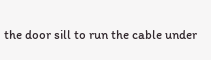the door sill to run the cable under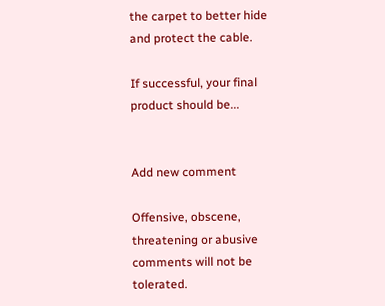the carpet to better hide and protect the cable.

If successful, your final product should be...


Add new comment

Offensive, obscene, threatening or abusive comments will not be tolerated.